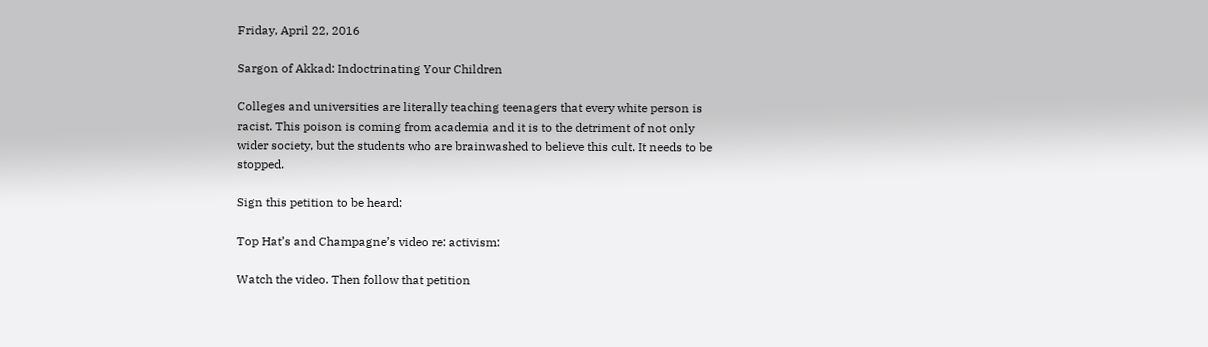Friday, April 22, 2016

Sargon of Akkad: Indoctrinating Your Children

Colleges and universities are literally teaching teenagers that every white person is racist. This poison is coming from academia and it is to the detriment of not only wider society, but the students who are brainwashed to believe this cult. It needs to be stopped.

Sign this petition to be heard:

Top Hat’s and Champagne’s video re: activism:

Watch the video. Then follow that petition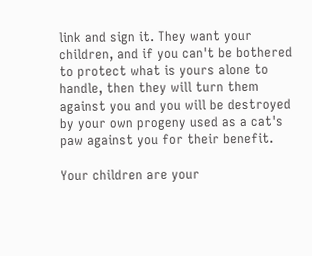link and sign it. They want your children, and if you can't be bothered to protect what is yours alone to handle, then they will turn them against you and you will be destroyed by your own progeny used as a cat's paw against you for their benefit.

Your children are your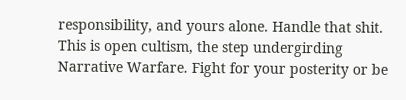responsibility, and yours alone. Handle that shit. This is open cultism, the step undergirding Narrative Warfare. Fight for your posterity or be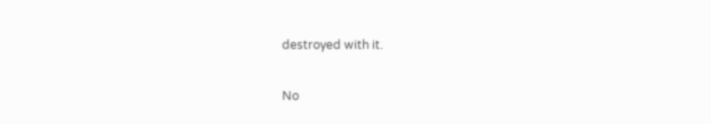destroyed with it.

No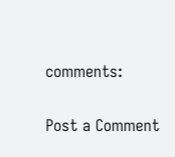comments:

Post a Comment